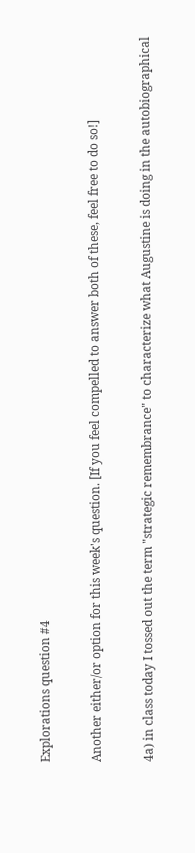Explorations question #4

Another either/or option for this week's question. [If you feel compelled to answer both of these, feel free to do so!]

4a) in class today I tossed out the term "strategic remembrance" to characterize what Augustine is doing in the autobiographical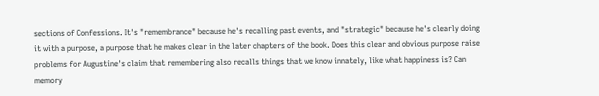sections of Confessions. It's "remembrance" because he's recalling past events, and "strategic" because he's clearly doing it with a purpose, a purpose that he makes clear in the later chapters of the book. Does this clear and obvious purpose raise problems for Augustine's claim that remembering also recalls things that we know innately, like what happiness is? Can memory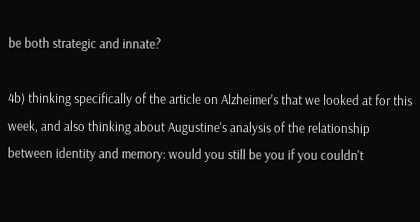be both strategic and innate?

4b) thinking specifically of the article on Alzheimer's that we looked at for this week, and also thinking about Augustine's analysis of the relationship between identity and memory: would you still be you if you couldn't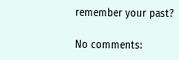remember your past?

No comments: